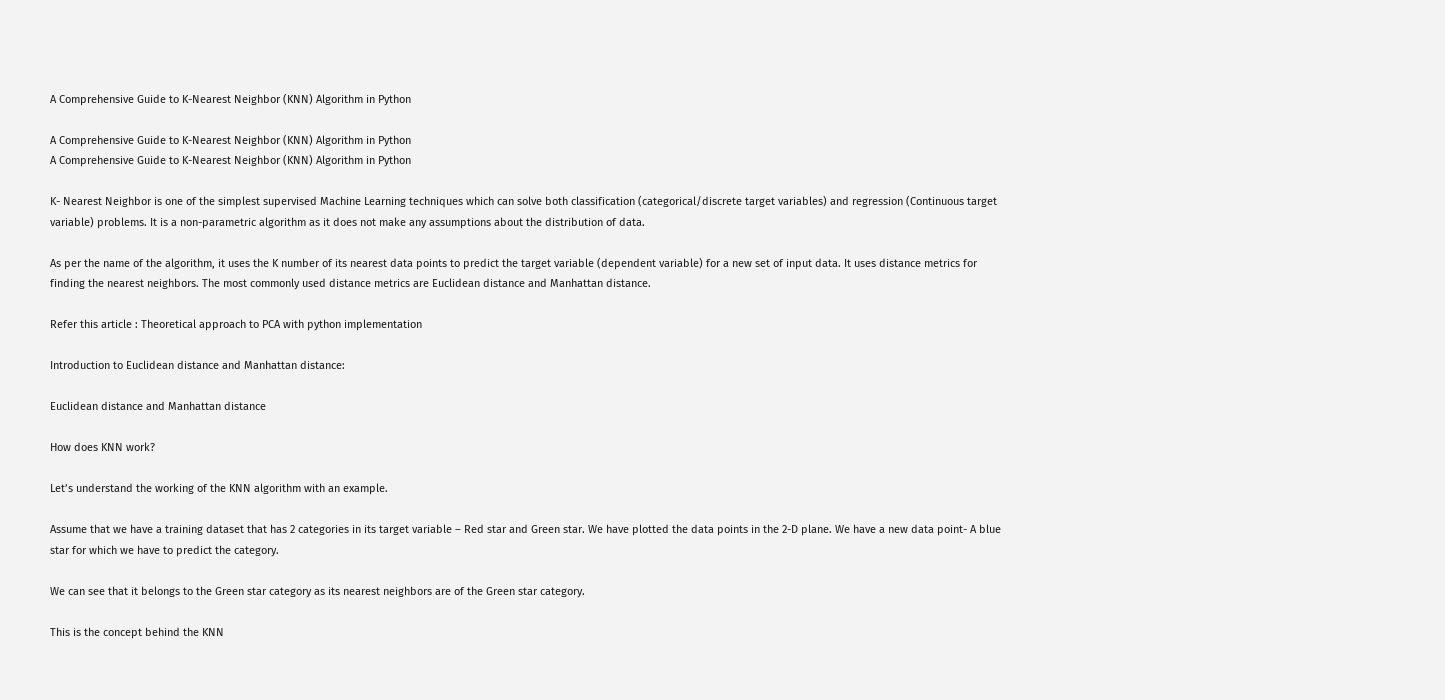A Comprehensive Guide to K-Nearest Neighbor (KNN) Algorithm in Python

A Comprehensive Guide to K-Nearest Neighbor (KNN) Algorithm in Python
A Comprehensive Guide to K-Nearest Neighbor (KNN) Algorithm in Python

K- Nearest Neighbor is one of the simplest supervised Machine Learning techniques which can solve both classification (categorical/discrete target variables) and regression (Continuous target variable) problems. It is a non-parametric algorithm as it does not make any assumptions about the distribution of data.

As per the name of the algorithm, it uses the K number of its nearest data points to predict the target variable (dependent variable) for a new set of input data. It uses distance metrics for finding the nearest neighbors. The most commonly used distance metrics are Euclidean distance and Manhattan distance.

Refer this article : Theoretical approach to PCA with python implementation

Introduction to Euclidean distance and Manhattan distance:

Euclidean distance and Manhattan distance

How does KNN work?

Let’s understand the working of the KNN algorithm with an example.

Assume that we have a training dataset that has 2 categories in its target variable – Red star and Green star. We have plotted the data points in the 2-D plane. We have a new data point- A blue star for which we have to predict the category.

We can see that it belongs to the Green star category as its nearest neighbors are of the Green star category.

This is the concept behind the KNN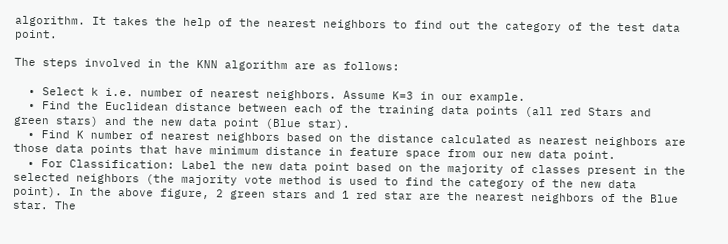algorithm. It takes the help of the nearest neighbors to find out the category of the test data point.

The steps involved in the KNN algorithm are as follows:

  • Select k i.e. number of nearest neighbors. Assume K=3 in our example.
  • Find the Euclidean distance between each of the training data points (all red Stars and green stars) and the new data point (Blue star).
  • Find K number of nearest neighbors based on the distance calculated as nearest neighbors are those data points that have minimum distance in feature space from our new data point.
  • For Classification: Label the new data point based on the majority of classes present in the selected neighbors (the majority vote method is used to find the category of the new data point). In the above figure, 2 green stars and 1 red star are the nearest neighbors of the Blue star. The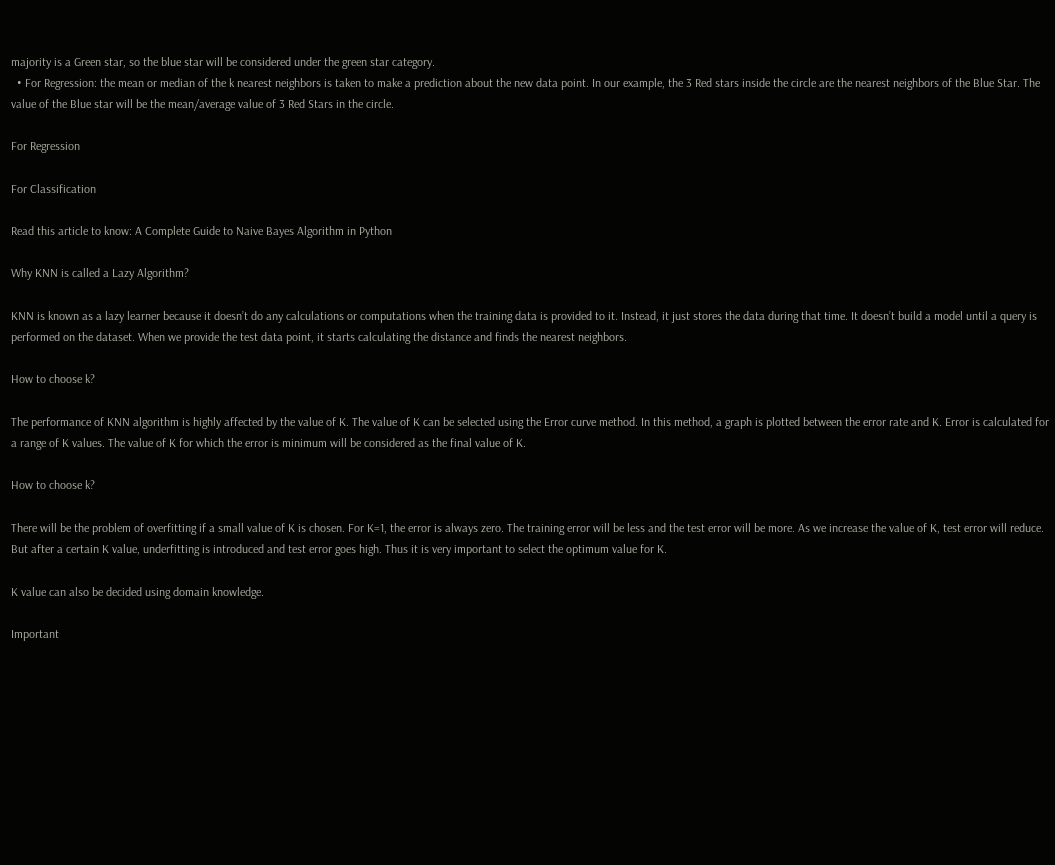majority is a Green star, so the blue star will be considered under the green star category.
  • For Regression: the mean or median of the k nearest neighbors is taken to make a prediction about the new data point. In our example, the 3 Red stars inside the circle are the nearest neighbors of the Blue Star. The value of the Blue star will be the mean/average value of 3 Red Stars in the circle.

For Regression

For Classification

Read this article to know: A Complete Guide to Naive Bayes Algorithm in Python

Why KNN is called a Lazy Algorithm?

KNN is known as a lazy learner because it doesn’t do any calculations or computations when the training data is provided to it. Instead, it just stores the data during that time. It doesn’t build a model until a query is performed on the dataset. When we provide the test data point, it starts calculating the distance and finds the nearest neighbors.

How to choose k?

The performance of KNN algorithm is highly affected by the value of K. The value of K can be selected using the Error curve method. In this method, a graph is plotted between the error rate and K. Error is calculated for a range of K values. The value of K for which the error is minimum will be considered as the final value of K.

How to choose k?

There will be the problem of overfitting if a small value of K is chosen. For K=1, the error is always zero. The training error will be less and the test error will be more. As we increase the value of K, test error will reduce. But after a certain K value, underfitting is introduced and test error goes high. Thus it is very important to select the optimum value for K.

K value can also be decided using domain knowledge.

Important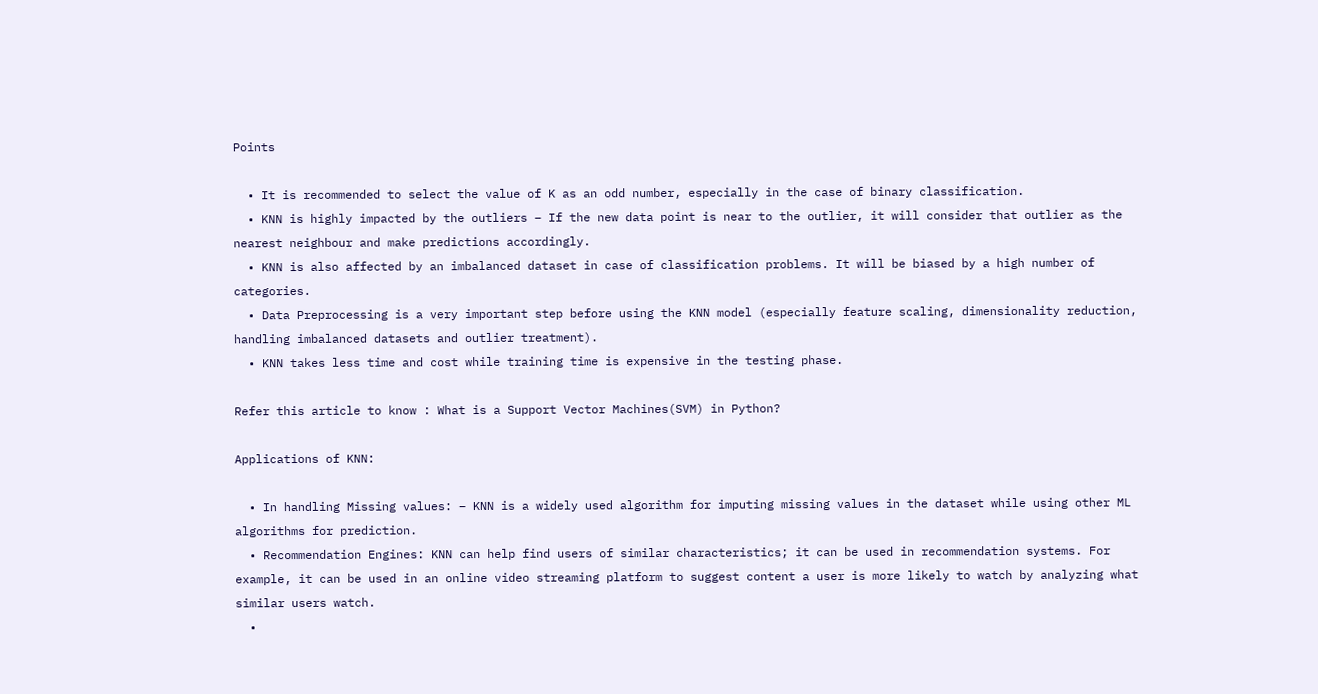Points

  • It is recommended to select the value of K as an odd number, especially in the case of binary classification.
  • KNN is highly impacted by the outliers – If the new data point is near to the outlier, it will consider that outlier as the nearest neighbour and make predictions accordingly.
  • KNN is also affected by an imbalanced dataset in case of classification problems. It will be biased by a high number of categories.
  • Data Preprocessing is a very important step before using the KNN model (especially feature scaling, dimensionality reduction, handling imbalanced datasets and outlier treatment).
  • KNN takes less time and cost while training time is expensive in the testing phase.

Refer this article to know : What is a Support Vector Machines(SVM) in Python?

Applications of KNN:

  • In handling Missing values: – KNN is a widely used algorithm for imputing missing values in the dataset while using other ML algorithms for prediction.
  • Recommendation Engines: KNN can help find users of similar characteristics; it can be used in recommendation systems. For example, it can be used in an online video streaming platform to suggest content a user is more likely to watch by analyzing what similar users watch.
  •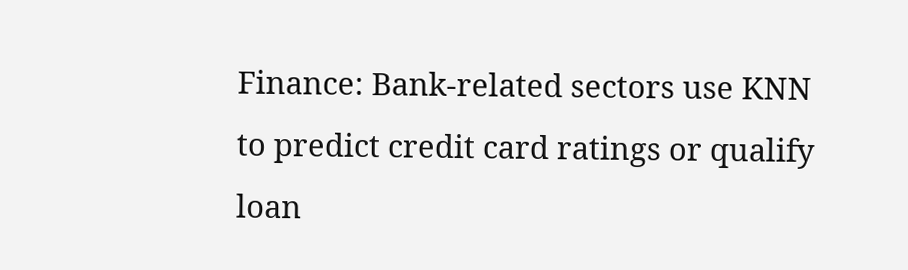Finance: Bank-related sectors use KNN to predict credit card ratings or qualify loan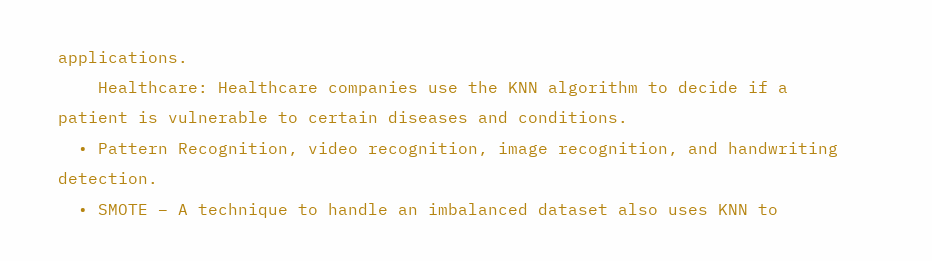applications.
    Healthcare: Healthcare companies use the KNN algorithm to decide if a patient is vulnerable to certain diseases and conditions.
  • Pattern Recognition, video recognition, image recognition, and handwriting detection.
  • SMOTE – A technique to handle an imbalanced dataset also uses KNN to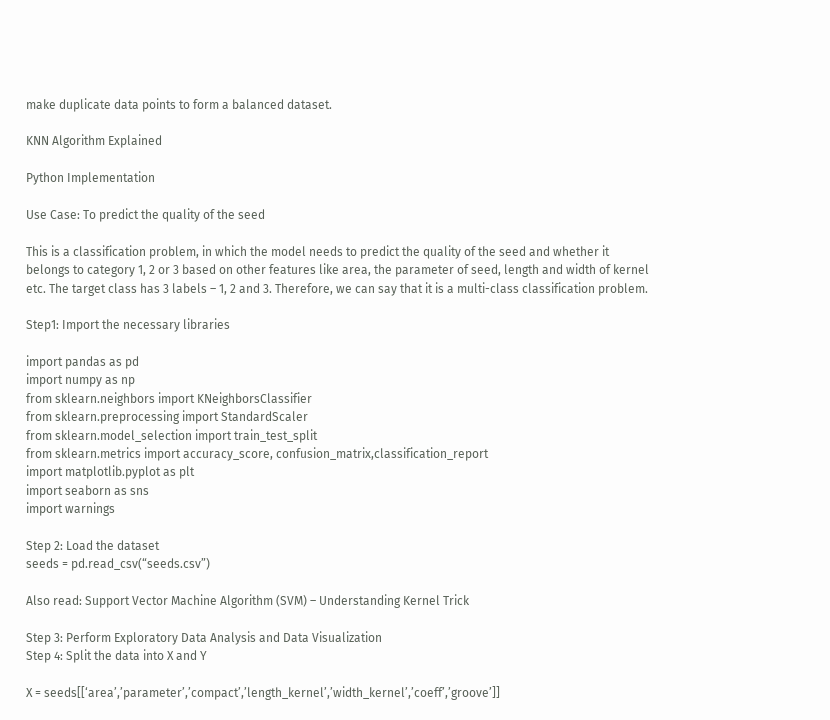make duplicate data points to form a balanced dataset.

KNN Algorithm Explained

Python Implementation

Use Case: To predict the quality of the seed

This is a classification problem, in which the model needs to predict the quality of the seed and whether it belongs to category 1, 2 or 3 based on other features like area, the parameter of seed, length and width of kernel etc. The target class has 3 labels – 1, 2 and 3. Therefore, we can say that it is a multi-class classification problem.

Step1: Import the necessary libraries

import pandas as pd
import numpy as np
from sklearn.neighbors import KNeighborsClassifier
from sklearn.preprocessing import StandardScaler
from sklearn.model_selection import train_test_split
from sklearn.metrics import accuracy_score, confusion_matrix,classification_report
import matplotlib.pyplot as plt
import seaborn as sns
import warnings

Step 2: Load the dataset
seeds = pd.read_csv(“seeds.csv”)

Also read: Support Vector Machine Algorithm (SVM) – Understanding Kernel Trick

Step 3: Perform Exploratory Data Analysis and Data Visualization
Step 4: Split the data into X and Y

X = seeds[[‘area’,’parameter’,’compact’,’length_kernel’,’width_kernel’,’coeff’,’groove’]]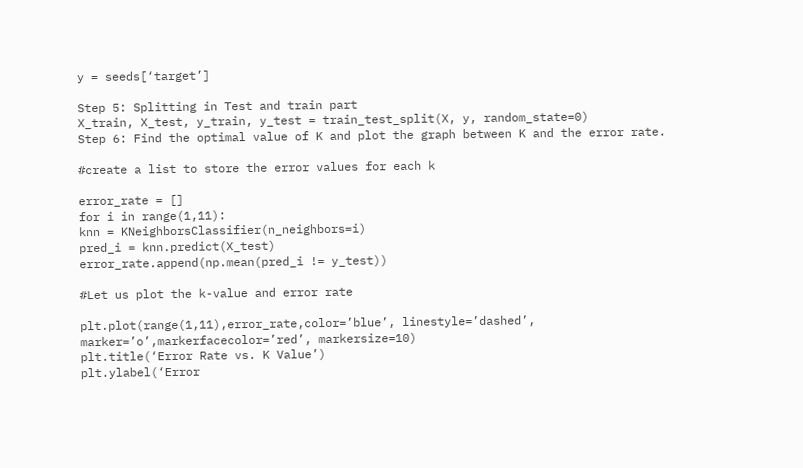y = seeds[‘target’]

Step 5: Splitting in Test and train part
X_train, X_test, y_train, y_test = train_test_split(X, y, random_state=0)
Step 6: Find the optimal value of K and plot the graph between K and the error rate.

#create a list to store the error values for each k

error_rate = []
for i in range(1,11):
knn = KNeighborsClassifier(n_neighbors=i)
pred_i = knn.predict(X_test)
error_rate.append(np.mean(pred_i != y_test))

#Let us plot the k-value and error rate

plt.plot(range(1,11),error_rate,color=’blue’, linestyle=’dashed’, marker=’o’,markerfacecolor=’red’, markersize=10)
plt.title(‘Error Rate vs. K Value’)
plt.ylabel(‘Error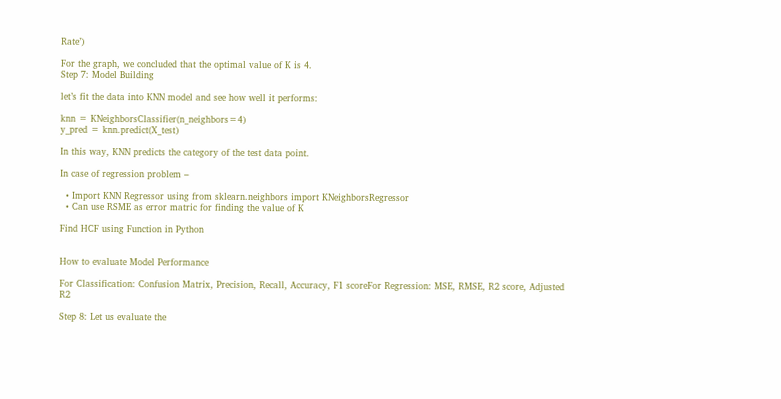Rate’)

For the graph, we concluded that the optimal value of K is 4.
Step 7: Model Building

let’s fit the data into KNN model and see how well it performs:

knn = KNeighborsClassifier(n_neighbors=4)
y_pred = knn.predict(X_test)

In this way, KNN predicts the category of the test data point.

In case of regression problem –

  • Import KNN Regressor using from sklearn.neighbors import KNeighborsRegressor
  • Can use RSME as error matric for finding the value of K

Find HCF using Function in Python


How to evaluate Model Performance

For Classification: Confusion Matrix, Precision, Recall, Accuracy, F1 scoreFor Regression: MSE, RMSE, R2 score, Adjusted R2

Step 8: Let us evaluate the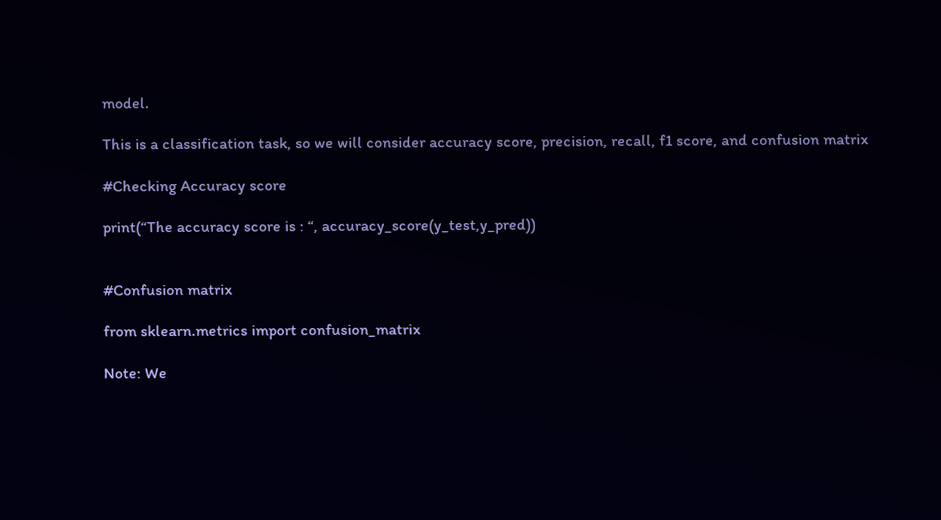model.

This is a classification task, so we will consider accuracy score, precision, recall, f1 score, and confusion matrix

#Checking Accuracy score

print(“The accuracy score is : “, accuracy_score(y_test,y_pred))


#Confusion matrix

from sklearn.metrics import confusion_matrix

Note: We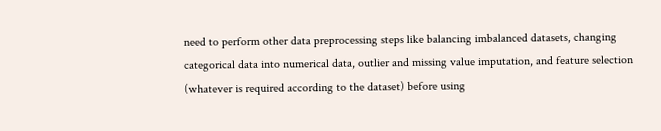need to perform other data preprocessing steps like balancing imbalanced datasets, changing categorical data into numerical data, outlier and missing value imputation, and feature selection (whatever is required according to the dataset) before using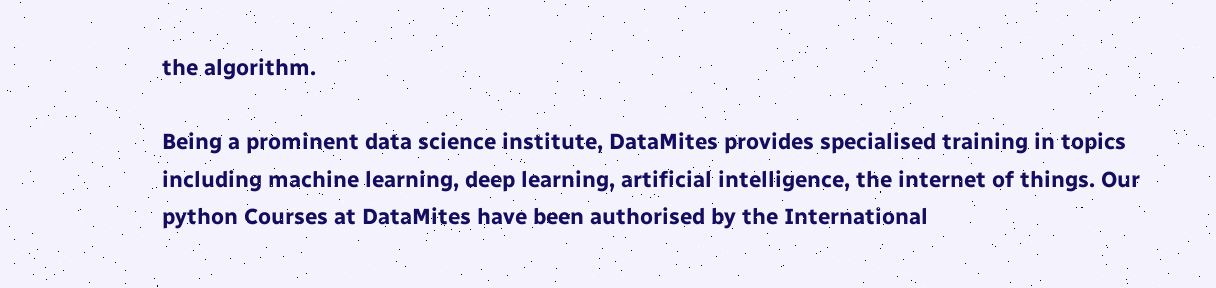the algorithm.

Being a prominent data science institute, DataMites provides specialised training in topics including machine learning, deep learning, artificial intelligence, the internet of things. Our python Courses at DataMites have been authorised by the International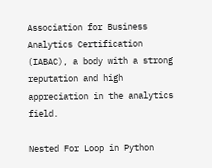Association for Business Analytics Certification (IABAC), a body with a strong reputation and high appreciation in the analytics field.

Nested For Loop in Python